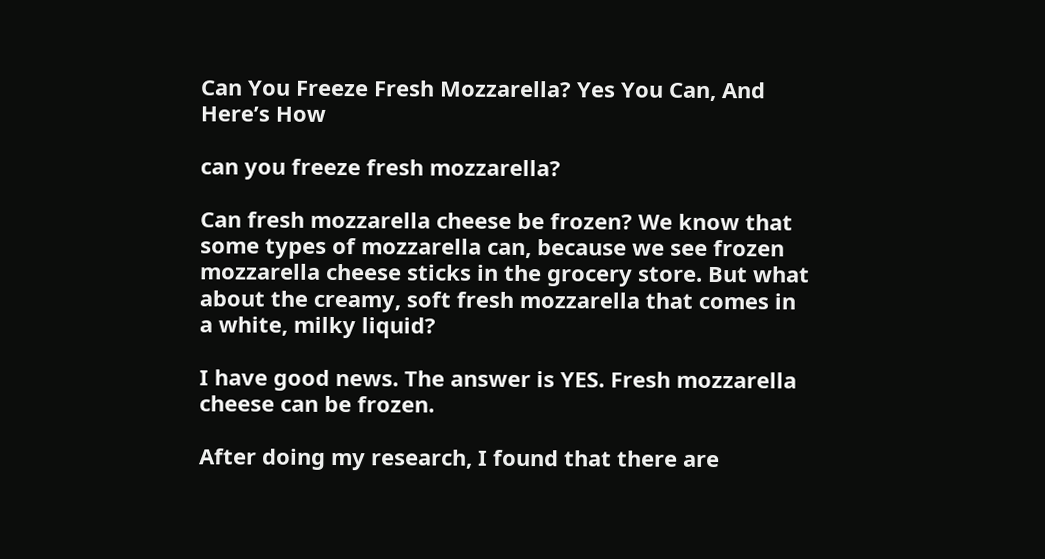Can You Freeze Fresh Mozzarella? Yes You Can, And Here’s How

can you freeze fresh mozzarella?

Can fresh mozzarella cheese be frozen? We know that some types of mozzarella can, because we see frozen mozzarella cheese sticks in the grocery store. But what about the creamy, soft fresh mozzarella that comes in a white, milky liquid?

I have good news. The answer is YES. Fresh mozzarella cheese can be frozen.

After doing my research, I found that there are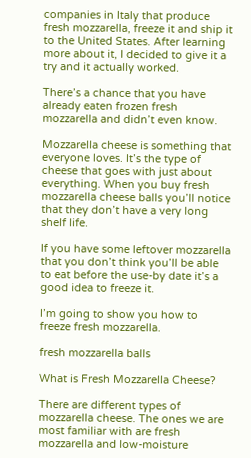companies in Italy that produce fresh mozzarella, freeze it and ship it to the United States. After learning more about it, I decided to give it a try and it actually worked.

There’s a chance that you have already eaten frozen fresh mozzarella and didn’t even know.

Mozzarella cheese is something that everyone loves. It’s the type of cheese that goes with just about everything. When you buy fresh mozzarella cheese balls you’ll notice that they don’t have a very long shelf life.

If you have some leftover mozzarella that you don’t think you’ll be able to eat before the use-by date it’s a good idea to freeze it.

I’m going to show you how to freeze fresh mozzarella.

fresh mozzarella balls

What is Fresh Mozzarella Cheese?

There are different types of mozzarella cheese. The ones we are most familiar with are fresh mozzarella and low-moisture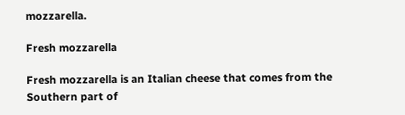mozzarella.

Fresh mozzarella

Fresh mozzarella is an Italian cheese that comes from the Southern part of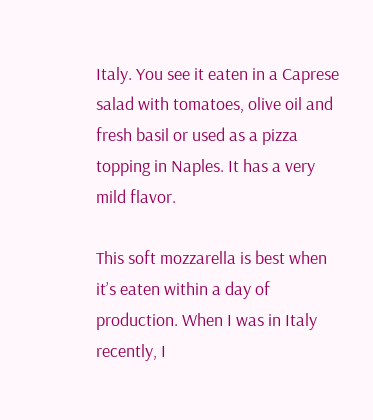Italy. You see it eaten in a Caprese salad with tomatoes, olive oil and fresh basil or used as a pizza topping in Naples. It has a very mild flavor.

This soft mozzarella is best when it’s eaten within a day of production. When I was in Italy recently, I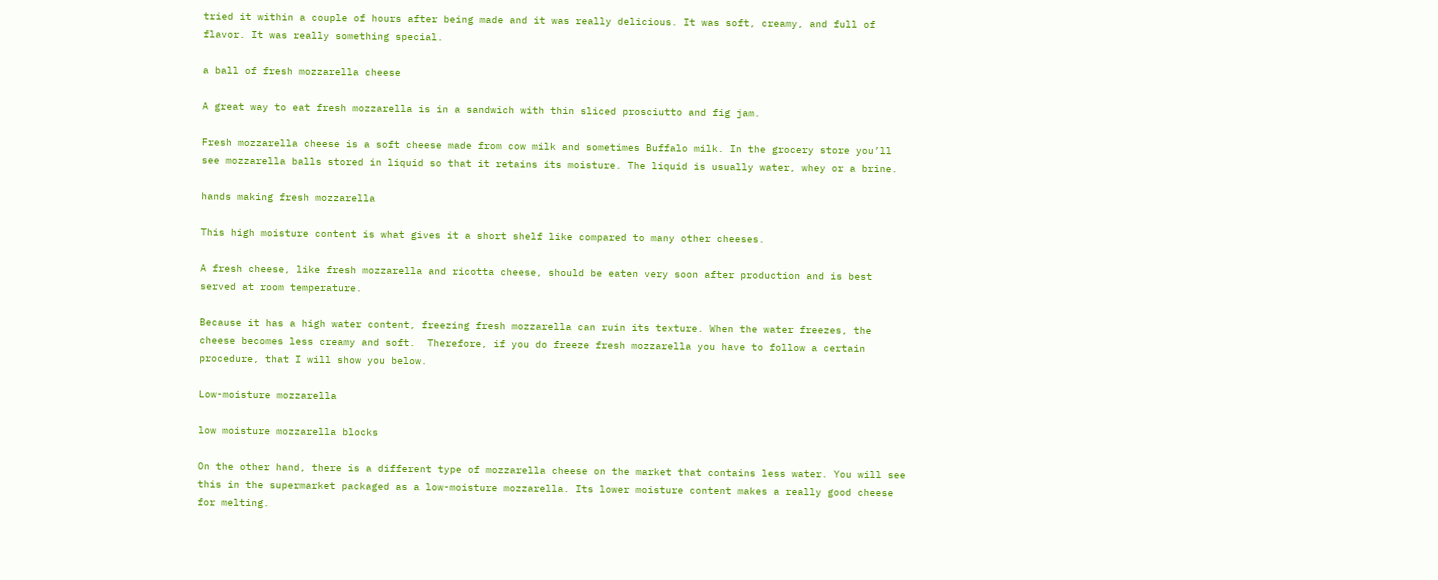tried it within a couple of hours after being made and it was really delicious. It was soft, creamy, and full of flavor. It was really something special.

a ball of fresh mozzarella cheese

A great way to eat fresh mozzarella is in a sandwich with thin sliced prosciutto and fig jam.

Fresh mozzarella cheese is a soft cheese made from cow milk and sometimes Buffalo milk. In the grocery store you’ll see mozzarella balls stored in liquid so that it retains its moisture. The liquid is usually water, whey or a brine.

hands making fresh mozzarella

This high moisture content is what gives it a short shelf like compared to many other cheeses.

A fresh cheese, like fresh mozzarella and ricotta cheese, should be eaten very soon after production and is best served at room temperature.

Because it has a high water content, freezing fresh mozzarella can ruin its texture. When the water freezes, the cheese becomes less creamy and soft.  Therefore, if you do freeze fresh mozzarella you have to follow a certain procedure, that I will show you below.

Low-moisture mozzarella

low moisture mozzarella blocks

On the other hand, there is a different type of mozzarella cheese on the market that contains less water. You will see this in the supermarket packaged as a low-moisture mozzarella. Its lower moisture content makes a really good cheese for melting.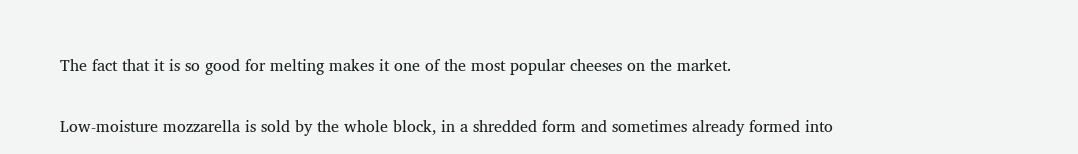The fact that it is so good for melting makes it one of the most popular cheeses on the market.

Low-moisture mozzarella is sold by the whole block, in a shredded form and sometimes already formed into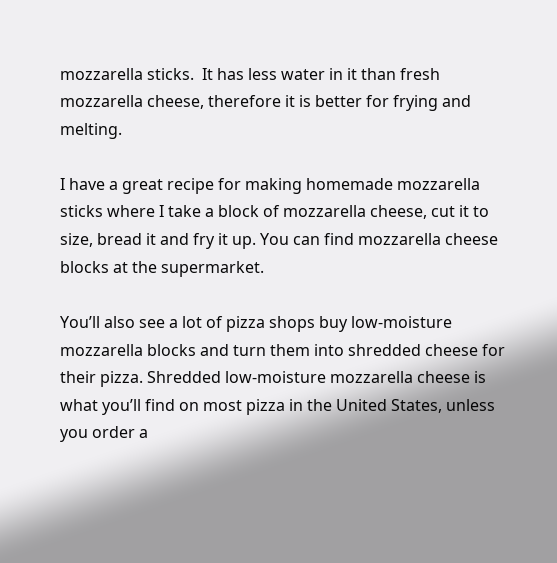mozzarella sticks.  It has less water in it than fresh mozzarella cheese, therefore it is better for frying and melting.

I have a great recipe for making homemade mozzarella sticks where I take a block of mozzarella cheese, cut it to size, bread it and fry it up. You can find mozzarella cheese blocks at the supermarket.

You’ll also see a lot of pizza shops buy low-moisture mozzarella blocks and turn them into shredded cheese for their pizza. Shredded low-moisture mozzarella cheese is what you’ll find on most pizza in the United States, unless you order a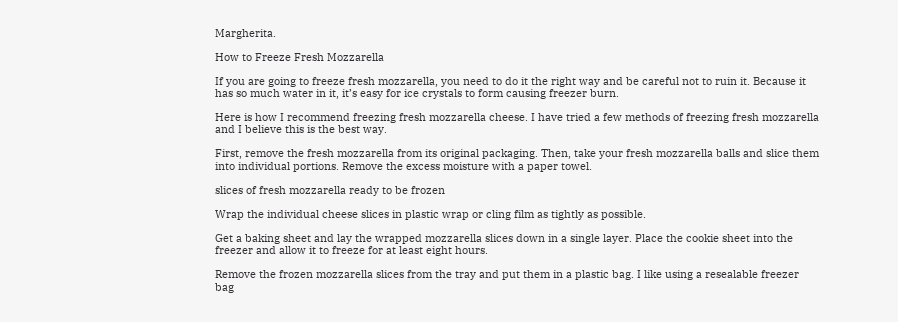Margherita.

How to Freeze Fresh Mozzarella

If you are going to freeze fresh mozzarella, you need to do it the right way and be careful not to ruin it. Because it has so much water in it, it’s easy for ice crystals to form causing freezer burn.

Here is how I recommend freezing fresh mozzarella cheese. I have tried a few methods of freezing fresh mozzarella and I believe this is the best way.

First, remove the fresh mozzarella from its original packaging. Then, take your fresh mozzarella balls and slice them into individual portions. Remove the excess moisture with a paper towel.

slices of fresh mozzarella ready to be frozen

Wrap the individual cheese slices in plastic wrap or cling film as tightly as possible.

Get a baking sheet and lay the wrapped mozzarella slices down in a single layer. Place the cookie sheet into the freezer and allow it to freeze for at least eight hours.

Remove the frozen mozzarella slices from the tray and put them in a plastic bag. I like using a resealable freezer bag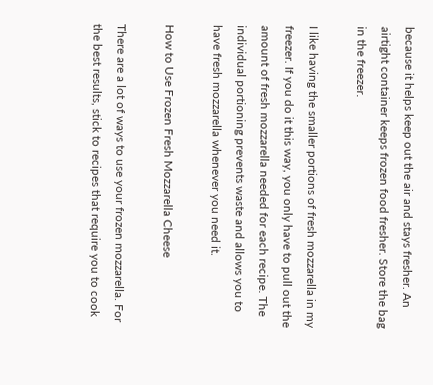because it helps keep out the air and stays fresher. An airtight container keeps frozen food fresher. Store the bag in the freezer.

I like having the smaller portions of fresh mozzarella in my freezer. If you do it this way, you only have to pull out the amount of fresh mozzarella needed for each recipe. The individual portioning prevents waste and allows you to have fresh mozzarella whenever you need it.

How to Use Frozen Fresh Mozzarella Cheese

There are a lot of ways to use your frozen mozzarella. For the best results, stick to recipes that require you to cook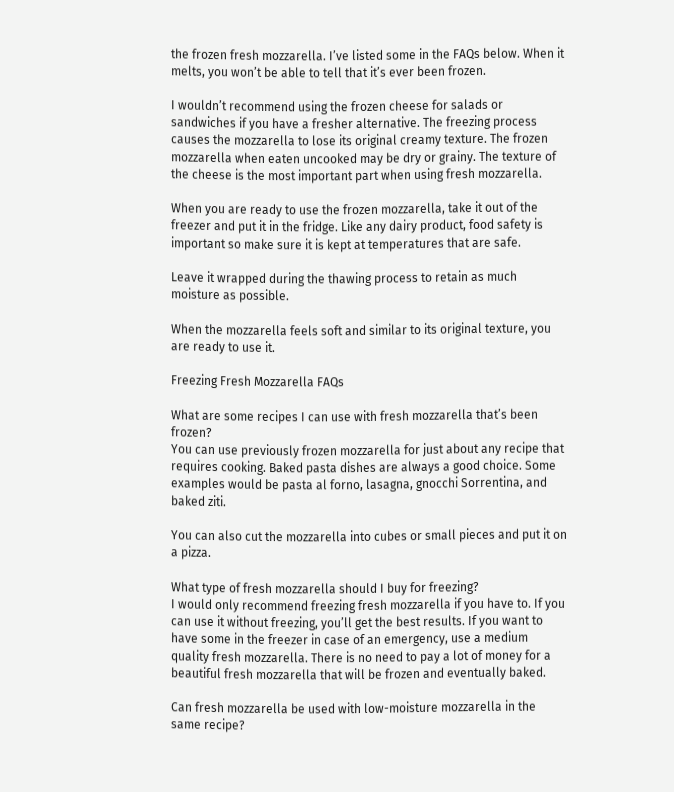the frozen fresh mozzarella. I’ve listed some in the FAQs below. When it melts, you won’t be able to tell that it’s ever been frozen.

I wouldn’t recommend using the frozen cheese for salads or sandwiches if you have a fresher alternative. The freezing process causes the mozzarella to lose its original creamy texture. The frozen mozzarella when eaten uncooked may be dry or grainy. The texture of the cheese is the most important part when using fresh mozzarella.

When you are ready to use the frozen mozzarella, take it out of the freezer and put it in the fridge. Like any dairy product, food safety is important so make sure it is kept at temperatures that are safe.

Leave it wrapped during the thawing process to retain as much moisture as possible.

When the mozzarella feels soft and similar to its original texture, you are ready to use it.

Freezing Fresh Mozzarella FAQs

What are some recipes I can use with fresh mozzarella that’s been frozen?
You can use previously frozen mozzarella for just about any recipe that requires cooking. Baked pasta dishes are always a good choice. Some examples would be pasta al forno, lasagna, gnocchi Sorrentina, and baked ziti.

You can also cut the mozzarella into cubes or small pieces and put it on a pizza.

What type of fresh mozzarella should I buy for freezing?
I would only recommend freezing fresh mozzarella if you have to. If you can use it without freezing, you’ll get the best results. If you want to have some in the freezer in case of an emergency, use a medium quality fresh mozzarella. There is no need to pay a lot of money for a beautiful fresh mozzarella that will be frozen and eventually baked.

Can fresh mozzarella be used with low-moisture mozzarella in the same recipe?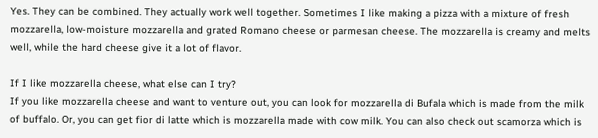Yes. They can be combined. They actually work well together. Sometimes I like making a pizza with a mixture of fresh mozzarella, low-moisture mozzarella and grated Romano cheese or parmesan cheese. The mozzarella is creamy and melts well, while the hard cheese give it a lot of flavor.

If I like mozzarella cheese, what else can I try?
If you like mozzarella cheese and want to venture out, you can look for mozzarella di Bufala which is made from the milk of buffalo. Or, you can get fior di latte which is mozzarella made with cow milk. You can also check out scamorza which is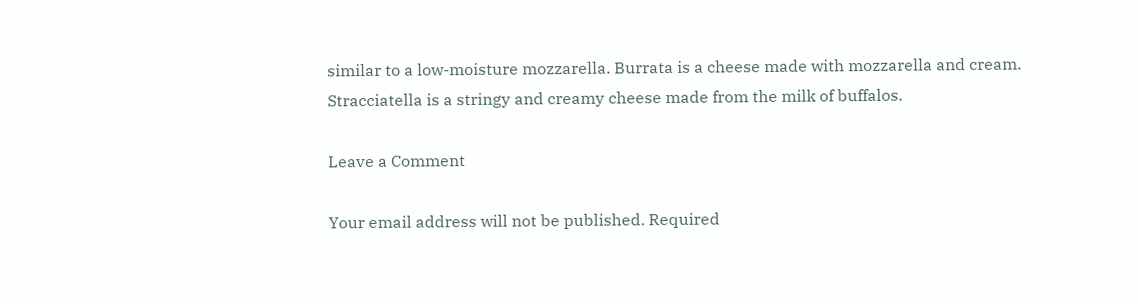similar to a low-moisture mozzarella. Burrata is a cheese made with mozzarella and cream. Stracciatella is a stringy and creamy cheese made from the milk of buffalos.

Leave a Comment

Your email address will not be published. Required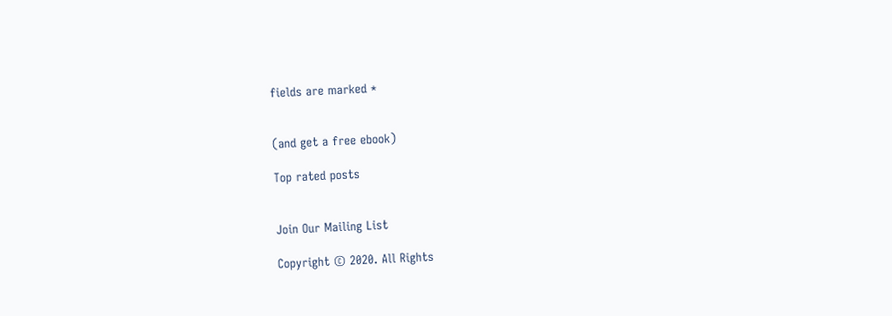fields are marked *


(and get a free ebook)

Top rated posts


Join Our Mailing List

Copyright © 2020. All Rights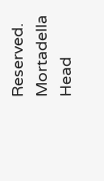Reserved. Mortadella Head